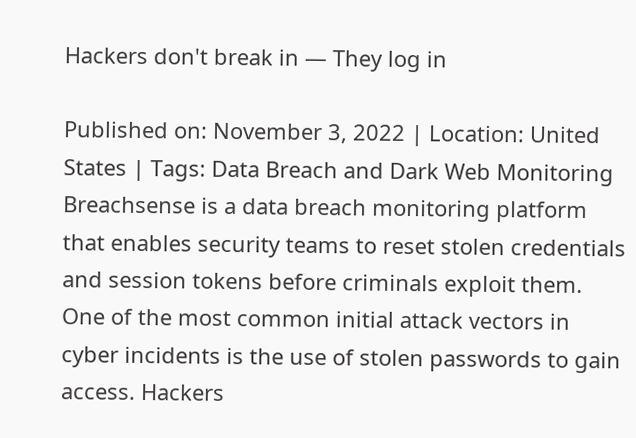Hackers don't break in — They log in

Published on: November 3, 2022 | Location: United States | Tags: Data Breach and Dark Web Monitoring
Breachsense is a data breach monitoring platform that enables security teams to reset stolen credentials and session tokens before criminals exploit them. One of the most common initial attack vectors in cyber incidents is the use of stolen passwords to gain access. Hackers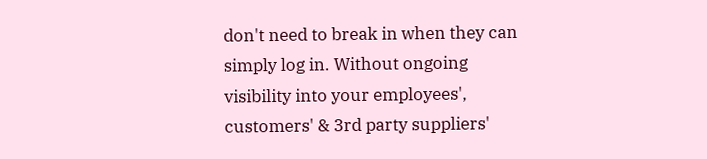don't need to break in when they can simply log in. Without ongoing visibility into your employees', customers' & 3rd party suppliers'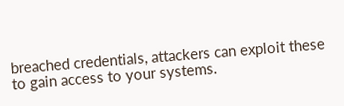breached credentials, attackers can exploit these to gain access to your systems.